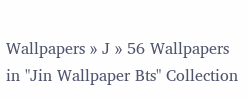Wallpapers » J » 56 Wallpapers in "Jin Wallpaper Bts" Collection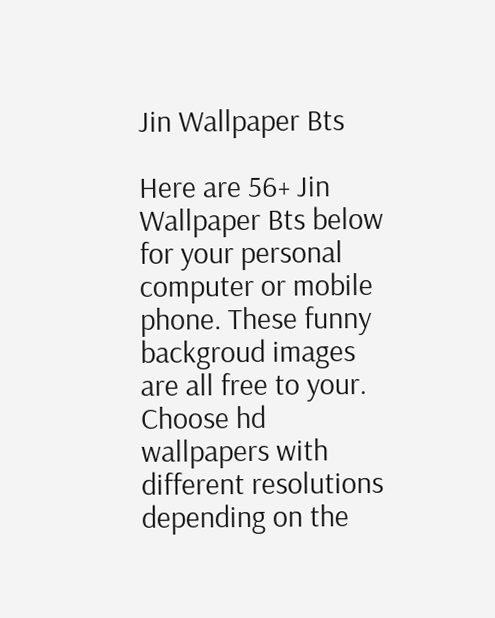Jin Wallpaper Bts

Here are 56+ Jin Wallpaper Bts below for your personal computer or mobile phone. These funny backgroud images are all free to your. Choose hd wallpapers with different resolutions depending on the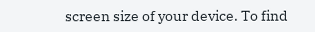screen size of your device. To find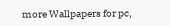more Wallpapers for pc,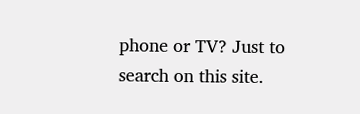phone or TV? Just to search on this site.